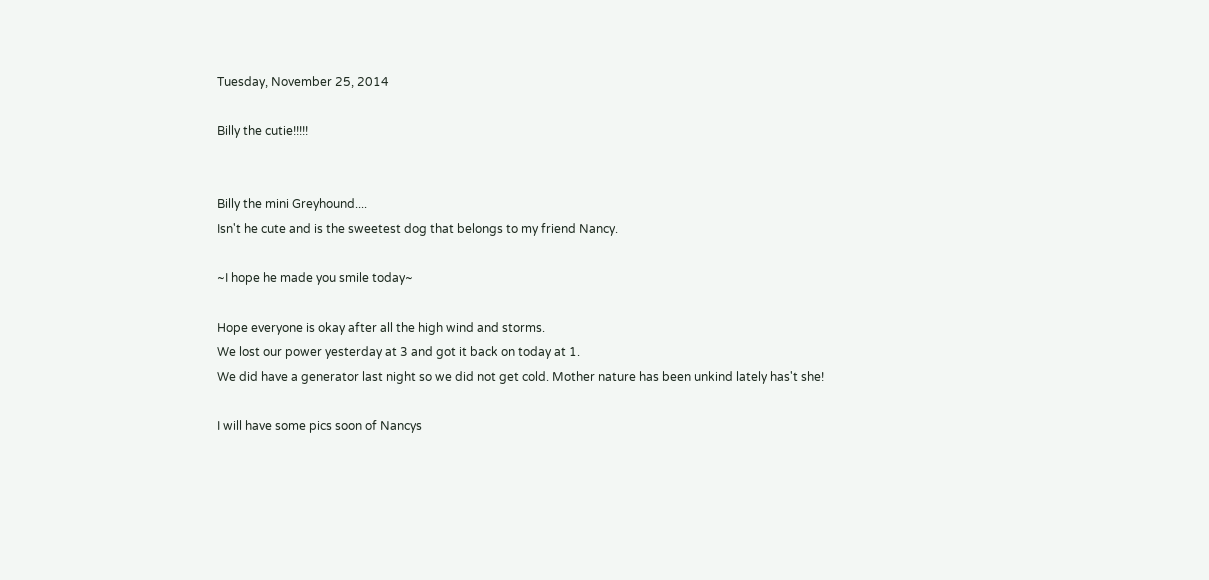Tuesday, November 25, 2014

Billy the cutie!!!!!


Billy the mini Greyhound....
Isn't he cute and is the sweetest dog that belongs to my friend Nancy.

~I hope he made you smile today~

Hope everyone is okay after all the high wind and storms.
We lost our power yesterday at 3 and got it back on today at 1.
We did have a generator last night so we did not get cold. Mother nature has been unkind lately has't she!

I will have some pics soon of Nancys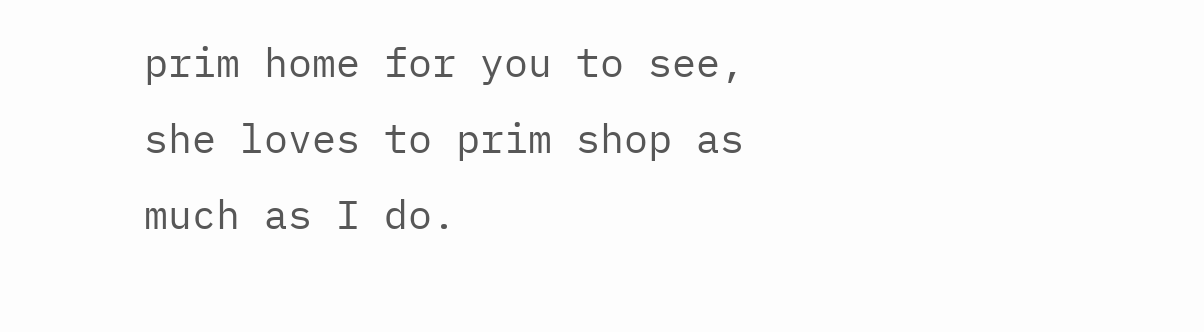prim home for you to see,
she loves to prim shop as much as I do.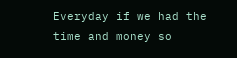Everyday if we had the time and money so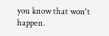you know that won't happen.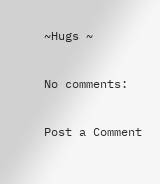~Hugs ~

No comments:

Post a Comment